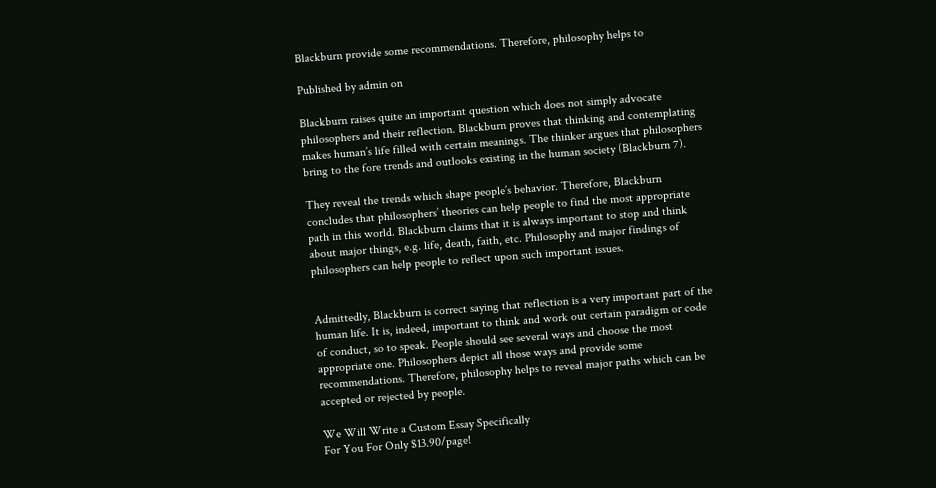Blackburn provide some recommendations. Therefore, philosophy helps to

Published by admin on

Blackburn raises quite an important question which does not simply advocate philosophers and their reflection. Blackburn proves that thinking and contemplating makes human’s life filled with certain meanings. The thinker argues that philosophers bring to the fore trends and outlooks existing in the human society (Blackburn 7).

They reveal the trends which shape people’s behavior. Therefore, Blackburn concludes that philosophers’ theories can help people to find the most appropriate path in this world. Blackburn claims that it is always important to stop and think about major things, e.g. life, death, faith, etc. Philosophy and major findings of philosophers can help people to reflect upon such important issues.


Admittedly, Blackburn is correct saying that reflection is a very important part of the human life. It is, indeed, important to think and work out certain paradigm or code of conduct, so to speak. People should see several ways and choose the most appropriate one. Philosophers depict all those ways and provide some recommendations. Therefore, philosophy helps to reveal major paths which can be accepted or rejected by people.

We Will Write a Custom Essay Specifically
For You For Only $13.90/page!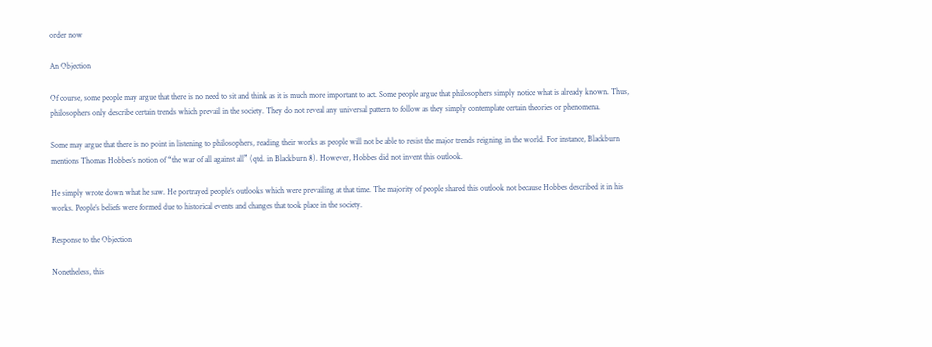order now

An Objection

Of course, some people may argue that there is no need to sit and think as it is much more important to act. Some people argue that philosophers simply notice what is already known. Thus, philosophers only describe certain trends which prevail in the society. They do not reveal any universal pattern to follow as they simply contemplate certain theories or phenomena.

Some may argue that there is no point in listening to philosophers, reading their works as people will not be able to resist the major trends reigning in the world. For instance, Blackburn mentions Thomas Hobbes’s notion of “the war of all against all” (qtd. in Blackburn 8). However, Hobbes did not invent this outlook.

He simply wrote down what he saw. He portrayed people’s outlooks which were prevailing at that time. The majority of people shared this outlook not because Hobbes described it in his works. People’s beliefs were formed due to historical events and changes that took place in the society.

Response to the Objection

Nonetheless, this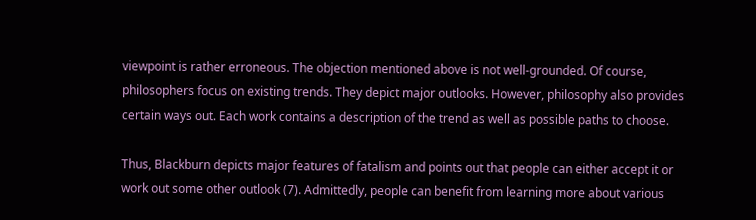viewpoint is rather erroneous. The objection mentioned above is not well-grounded. Of course, philosophers focus on existing trends. They depict major outlooks. However, philosophy also provides certain ways out. Each work contains a description of the trend as well as possible paths to choose.

Thus, Blackburn depicts major features of fatalism and points out that people can either accept it or work out some other outlook (7). Admittedly, people can benefit from learning more about various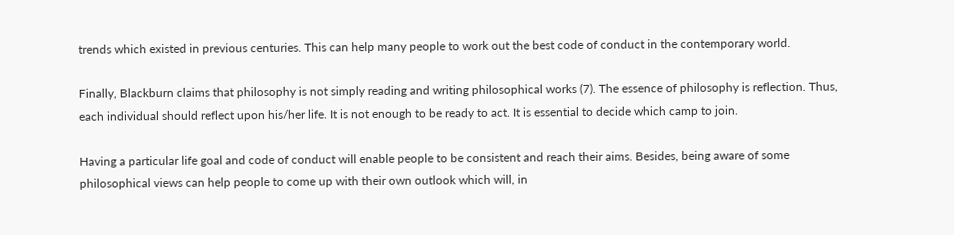trends which existed in previous centuries. This can help many people to work out the best code of conduct in the contemporary world.

Finally, Blackburn claims that philosophy is not simply reading and writing philosophical works (7). The essence of philosophy is reflection. Thus, each individual should reflect upon his/her life. It is not enough to be ready to act. It is essential to decide which camp to join.

Having a particular life goal and code of conduct will enable people to be consistent and reach their aims. Besides, being aware of some philosophical views can help people to come up with their own outlook which will, in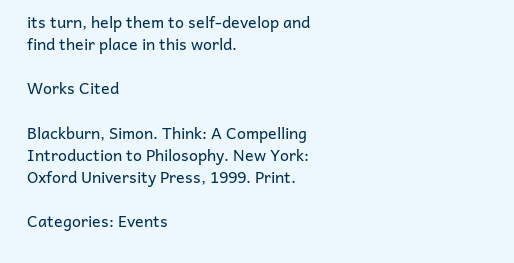its turn, help them to self-develop and find their place in this world.

Works Cited

Blackburn, Simon. Think: A Compelling Introduction to Philosophy. New York: Oxford University Press, 1999. Print.

Categories: Events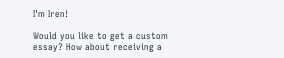I'm Iren!

Would you like to get a custom essay? How about receiving a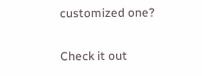customized one?

Check it out